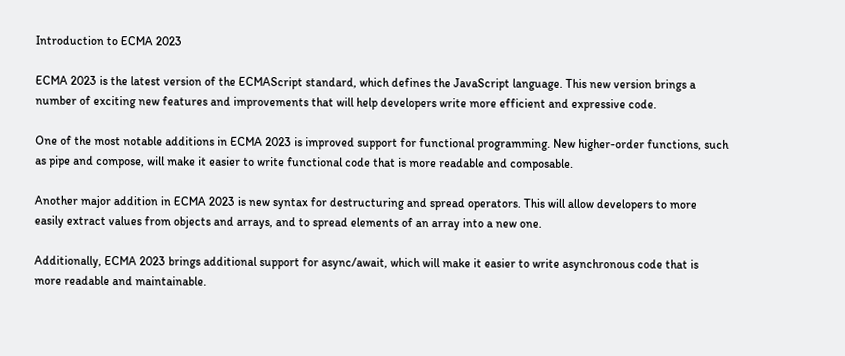Introduction to ECMA 2023

ECMA 2023 is the latest version of the ECMAScript standard, which defines the JavaScript language. This new version brings a number of exciting new features and improvements that will help developers write more efficient and expressive code.

One of the most notable additions in ECMA 2023 is improved support for functional programming. New higher-order functions, such as pipe and compose, will make it easier to write functional code that is more readable and composable.

Another major addition in ECMA 2023 is new syntax for destructuring and spread operators. This will allow developers to more easily extract values from objects and arrays, and to spread elements of an array into a new one.

Additionally, ECMA 2023 brings additional support for async/await, which will make it easier to write asynchronous code that is more readable and maintainable.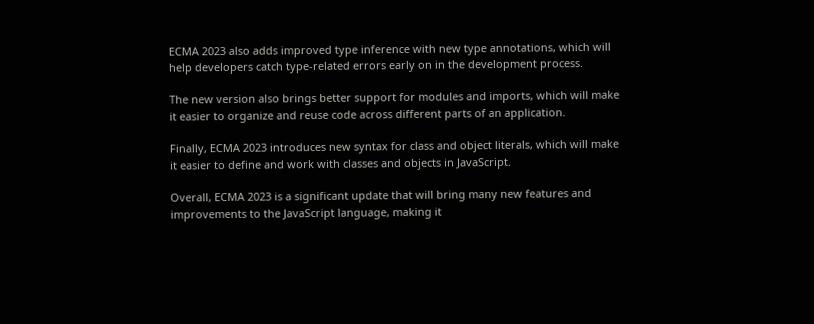ECMA 2023 also adds improved type inference with new type annotations, which will help developers catch type-related errors early on in the development process.

The new version also brings better support for modules and imports, which will make it easier to organize and reuse code across different parts of an application.

Finally, ECMA 2023 introduces new syntax for class and object literals, which will make it easier to define and work with classes and objects in JavaScript.

Overall, ECMA 2023 is a significant update that will bring many new features and improvements to the JavaScript language, making it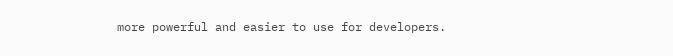more powerful and easier to use for developers.